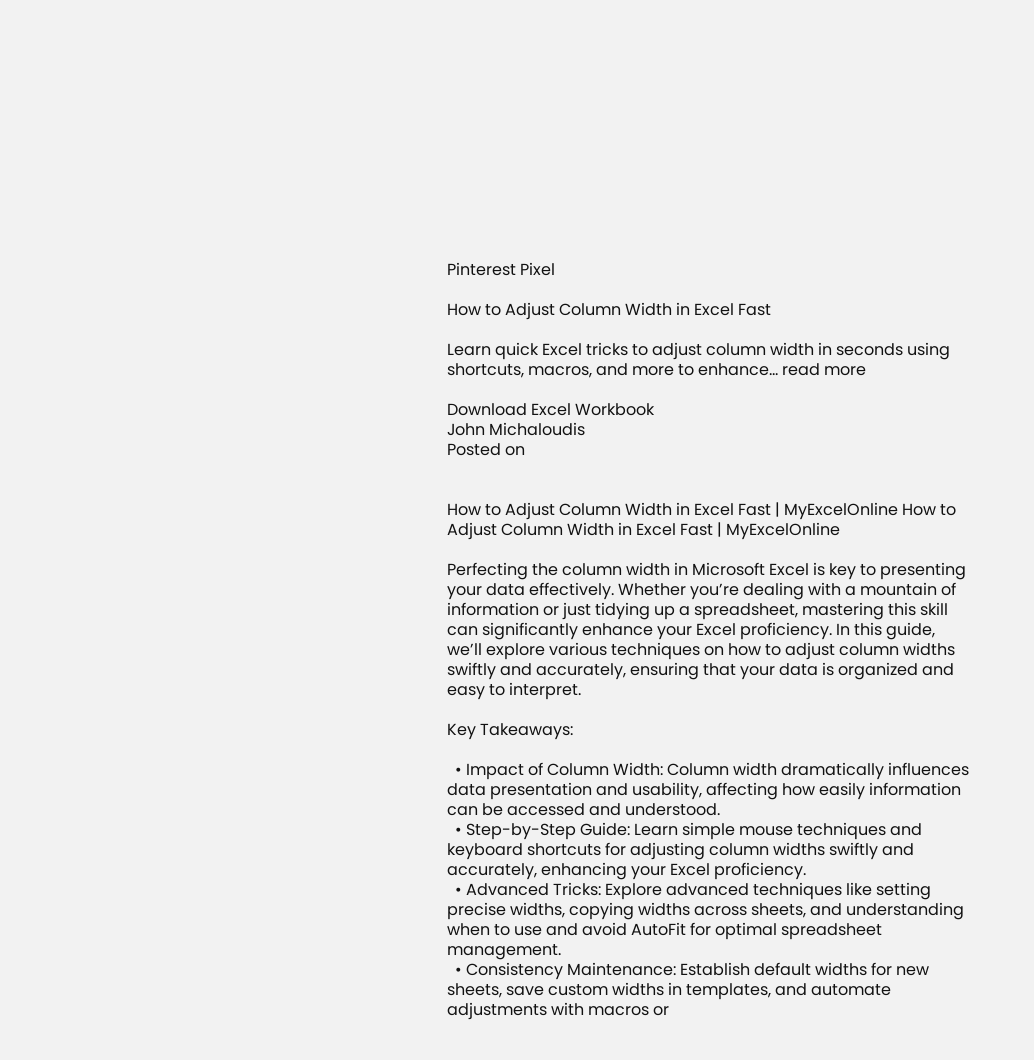Pinterest Pixel

How to Adjust Column Width in Excel Fast

Learn quick Excel tricks to adjust column width in seconds using shortcuts, macros, and more to enhance... read more

Download Excel Workbook
John Michaloudis
Posted on


How to Adjust Column Width in Excel Fast | MyExcelOnline How to Adjust Column Width in Excel Fast | MyExcelOnline

Perfecting the column width in Microsoft Excel is key to presenting your data effectively. Whether you’re dealing with a mountain of information or just tidying up a spreadsheet, mastering this skill can significantly enhance your Excel proficiency. In this guide, we’ll explore various techniques on how to adjust column widths swiftly and accurately, ensuring that your data is organized and easy to interpret.

Key Takeaways:

  • Impact of Column Width: Column width dramatically influences data presentation and usability, affecting how easily information can be accessed and understood.
  • Step-by-Step Guide: Learn simple mouse techniques and keyboard shortcuts for adjusting column widths swiftly and accurately, enhancing your Excel proficiency.
  • Advanced Tricks: Explore advanced techniques like setting precise widths, copying widths across sheets, and understanding when to use and avoid AutoFit for optimal spreadsheet management.
  • Consistency Maintenance: Establish default widths for new sheets, save custom widths in templates, and automate adjustments with macros or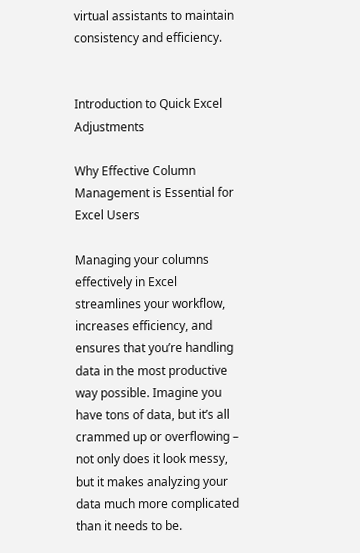virtual assistants to maintain consistency and efficiency.


Introduction to Quick Excel Adjustments

Why Effective Column Management is Essential for Excel Users

Managing your columns effectively in Excel streamlines your workflow, increases efficiency, and ensures that you’re handling data in the most productive way possible. Imagine you have tons of data, but it’s all crammed up or overflowing – not only does it look messy, but it makes analyzing your data much more complicated than it needs to be.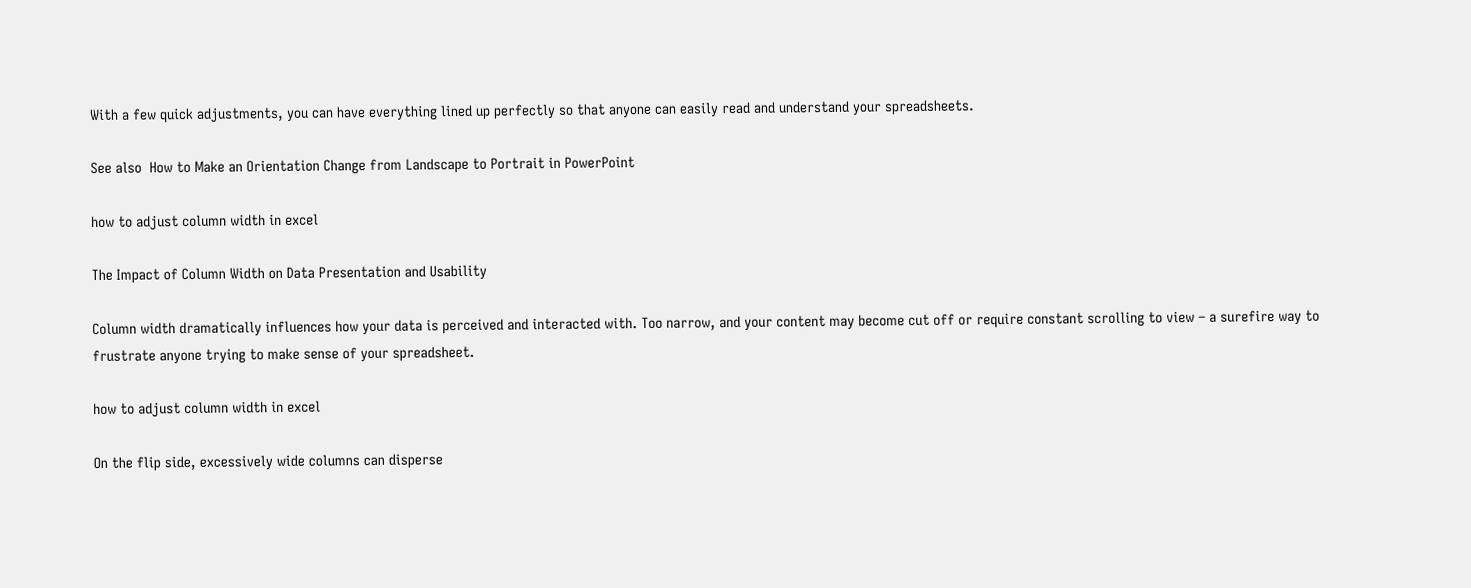With a few quick adjustments, you can have everything lined up perfectly so that anyone can easily read and understand your spreadsheets.

See also  How to Make an Orientation Change from Landscape to Portrait in PowerPoint

how to adjust column width in excel

The Impact of Column Width on Data Presentation and Usability

Column width dramatically influences how your data is perceived and interacted with. Too narrow, and your content may become cut off or require constant scrolling to view – a surefire way to frustrate anyone trying to make sense of your spreadsheet.

how to adjust column width in excel

On the flip side, excessively wide columns can disperse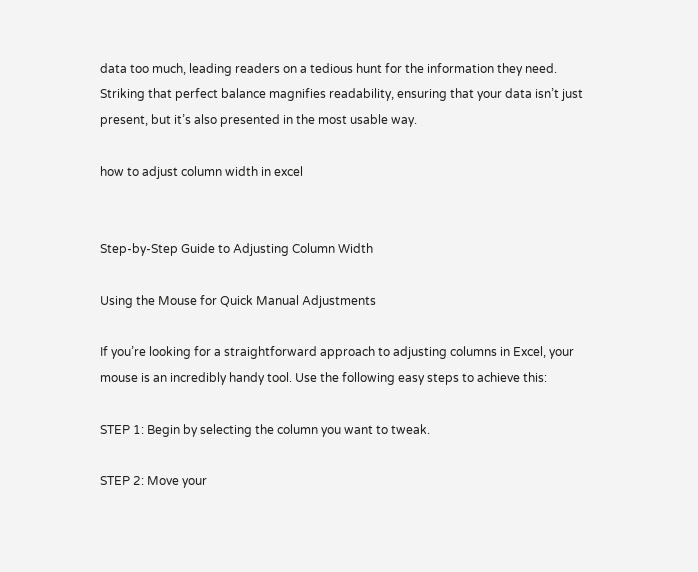data too much, leading readers on a tedious hunt for the information they need. Striking that perfect balance magnifies readability, ensuring that your data isn’t just present, but it’s also presented in the most usable way.

how to adjust column width in excel


Step-by-Step Guide to Adjusting Column Width

Using the Mouse for Quick Manual Adjustments

If you’re looking for a straightforward approach to adjusting columns in Excel, your mouse is an incredibly handy tool. Use the following easy steps to achieve this:

STEP 1: Begin by selecting the column you want to tweak.

STEP 2: Move your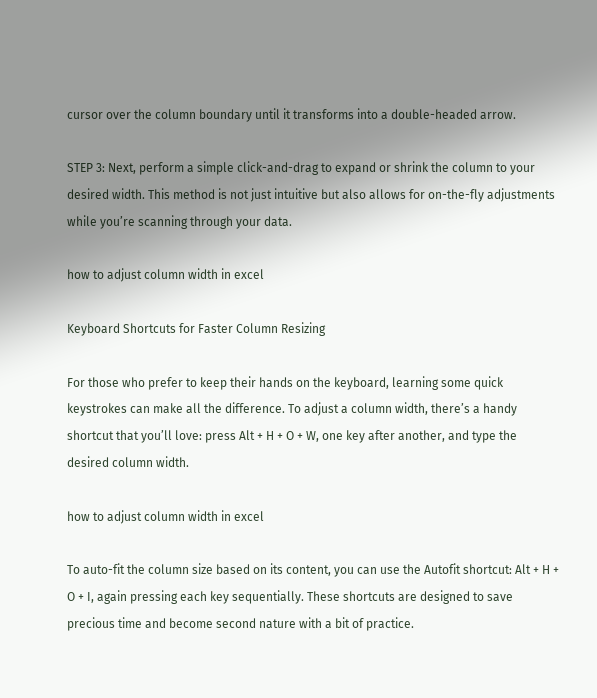cursor over the column boundary until it transforms into a double-headed arrow.

STEP 3: Next, perform a simple click-and-drag to expand or shrink the column to your desired width. This method is not just intuitive but also allows for on-the-fly adjustments while you’re scanning through your data.

how to adjust column width in excel

Keyboard Shortcuts for Faster Column Resizing

For those who prefer to keep their hands on the keyboard, learning some quick keystrokes can make all the difference. To adjust a column width, there’s a handy shortcut that you’ll love: press Alt + H + O + W, one key after another, and type the desired column width.

how to adjust column width in excel

To auto-fit the column size based on its content, you can use the Autofit shortcut: Alt + H + O + I, again pressing each key sequentially. These shortcuts are designed to save precious time and become second nature with a bit of practice.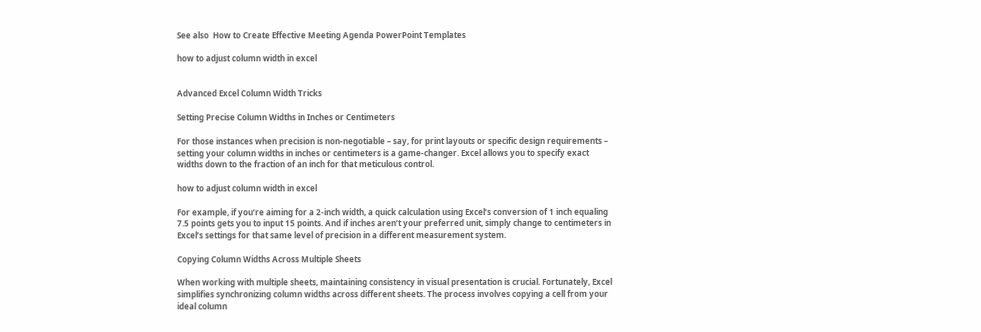See also  How to Create Effective Meeting Agenda PowerPoint Templates

how to adjust column width in excel


Advanced Excel Column Width Tricks

Setting Precise Column Widths in Inches or Centimeters

For those instances when precision is non-negotiable – say, for print layouts or specific design requirements – setting your column widths in inches or centimeters is a game-changer. Excel allows you to specify exact widths down to the fraction of an inch for that meticulous control.

how to adjust column width in excel

For example, if you’re aiming for a 2-inch width, a quick calculation using Excel’s conversion of 1 inch equaling 7.5 points gets you to input 15 points. And if inches aren’t your preferred unit, simply change to centimeters in Excel’s settings for that same level of precision in a different measurement system.

Copying Column Widths Across Multiple Sheets

When working with multiple sheets, maintaining consistency in visual presentation is crucial. Fortunately, Excel simplifies synchronizing column widths across different sheets. The process involves copying a cell from your ideal column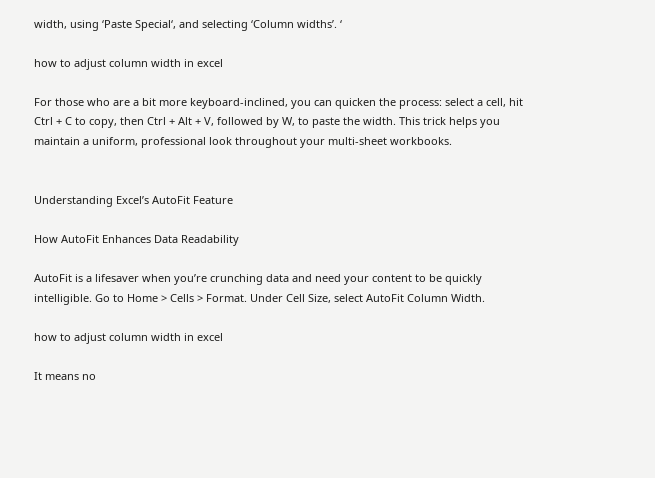width, using ‘Paste Special‘, and selecting ‘Column widths’. ‘

how to adjust column width in excel

For those who are a bit more keyboard-inclined, you can quicken the process: select a cell, hit Ctrl + C to copy, then Ctrl + Alt + V, followed by W, to paste the width. This trick helps you maintain a uniform, professional look throughout your multi-sheet workbooks.


Understanding Excel’s AutoFit Feature

How AutoFit Enhances Data Readability

AutoFit is a lifesaver when you’re crunching data and need your content to be quickly intelligible. Go to Home > Cells > Format. Under Cell Size, select AutoFit Column Width.

how to adjust column width in excel

It means no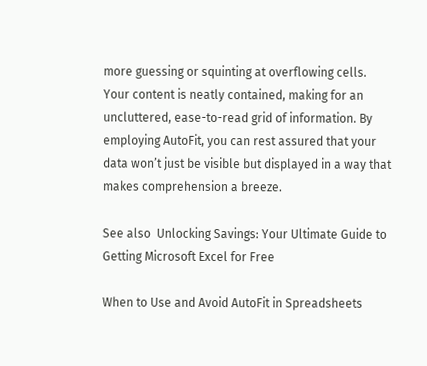more guessing or squinting at overflowing cells. Your content is neatly contained, making for an uncluttered, ease-to-read grid of information. By employing AutoFit, you can rest assured that your data won’t just be visible but displayed in a way that makes comprehension a breeze.

See also  Unlocking Savings: Your Ultimate Guide to Getting Microsoft Excel for Free

When to Use and Avoid AutoFit in Spreadsheets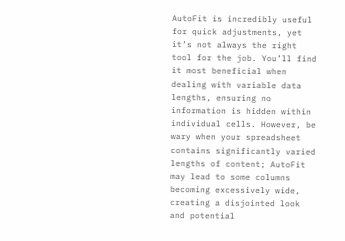AutoFit is incredibly useful for quick adjustments, yet it’s not always the right tool for the job. You’ll find it most beneficial when dealing with variable data lengths, ensuring no information is hidden within individual cells. However, be wary when your spreadsheet contains significantly varied lengths of content; AutoFit may lead to some columns becoming excessively wide, creating a disjointed look and potential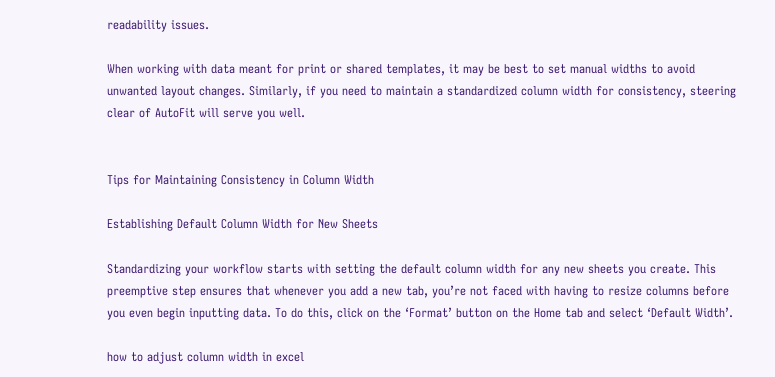readability issues.

When working with data meant for print or shared templates, it may be best to set manual widths to avoid unwanted layout changes. Similarly, if you need to maintain a standardized column width for consistency, steering clear of AutoFit will serve you well.


Tips for Maintaining Consistency in Column Width

Establishing Default Column Width for New Sheets

Standardizing your workflow starts with setting the default column width for any new sheets you create. This preemptive step ensures that whenever you add a new tab, you’re not faced with having to resize columns before you even begin inputting data. To do this, click on the ‘Format’ button on the Home tab and select ‘Default Width’.

how to adjust column width in excel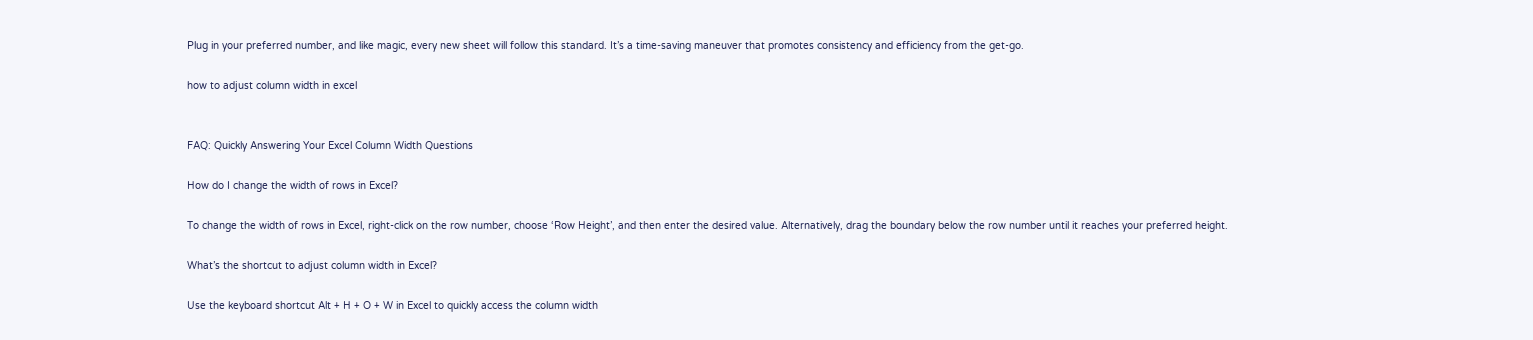Plug in your preferred number, and like magic, every new sheet will follow this standard. It’s a time-saving maneuver that promotes consistency and efficiency from the get-go.

how to adjust column width in excel


FAQ: Quickly Answering Your Excel Column Width Questions

How do I change the width of rows in Excel?

To change the width of rows in Excel, right-click on the row number, choose ‘Row Height’, and then enter the desired value. Alternatively, drag the boundary below the row number until it reaches your preferred height.

What’s the shortcut to adjust column width in Excel?

Use the keyboard shortcut Alt + H + O + W in Excel to quickly access the column width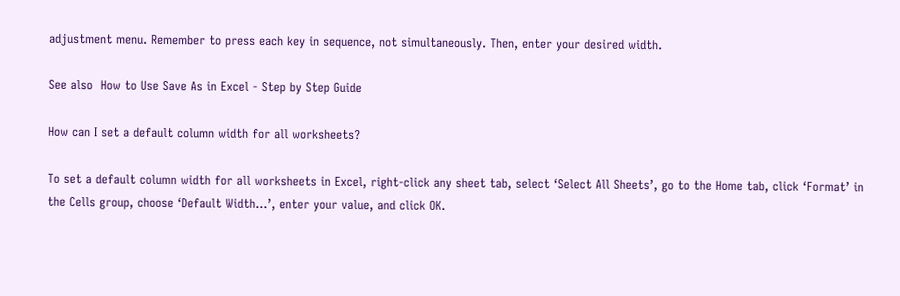adjustment menu. Remember to press each key in sequence, not simultaneously. Then, enter your desired width.

See also  How to Use Save As in Excel - Step by Step Guide

How can I set a default column width for all worksheets?

To set a default column width for all worksheets in Excel, right-click any sheet tab, select ‘Select All Sheets’, go to the Home tab, click ‘Format’ in the Cells group, choose ‘Default Width…’, enter your value, and click OK.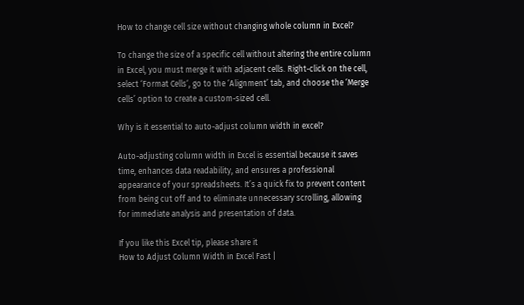How to change cell size without changing whole column in Excel?

To change the size of a specific cell without altering the entire column in Excel, you must merge it with adjacent cells. Right-click on the cell, select ‘Format Cells‘, go to the ‘Alignment’ tab, and choose the ‘Merge cells’ option to create a custom-sized cell.

Why is it essential to auto-adjust column width in excel?

Auto-adjusting column width in Excel is essential because it saves time, enhances data readability, and ensures a professional appearance of your spreadsheets. It’s a quick fix to prevent content from being cut off and to eliminate unnecessary scrolling, allowing for immediate analysis and presentation of data.

If you like this Excel tip, please share it
How to Adjust Column Width in Excel Fast |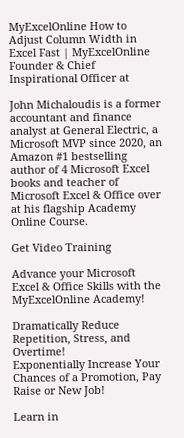MyExcelOnline How to Adjust Column Width in Excel Fast | MyExcelOnline
Founder & Chief Inspirational Officer at

John Michaloudis is a former accountant and finance analyst at General Electric, a Microsoft MVP since 2020, an Amazon #1 bestselling author of 4 Microsoft Excel books and teacher of Microsoft Excel & Office over at his flagship Academy Online Course.

Get Video Training

Advance your Microsoft Excel & Office Skills with the MyExcelOnline Academy!

Dramatically Reduce Repetition, Stress, and Overtime!
Exponentially Increase Your Chances of a Promotion, Pay Raise or New Job!

Learn in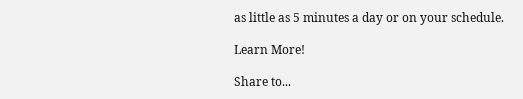as little as 5 minutes a day or on your schedule.

Learn More!

Share to...